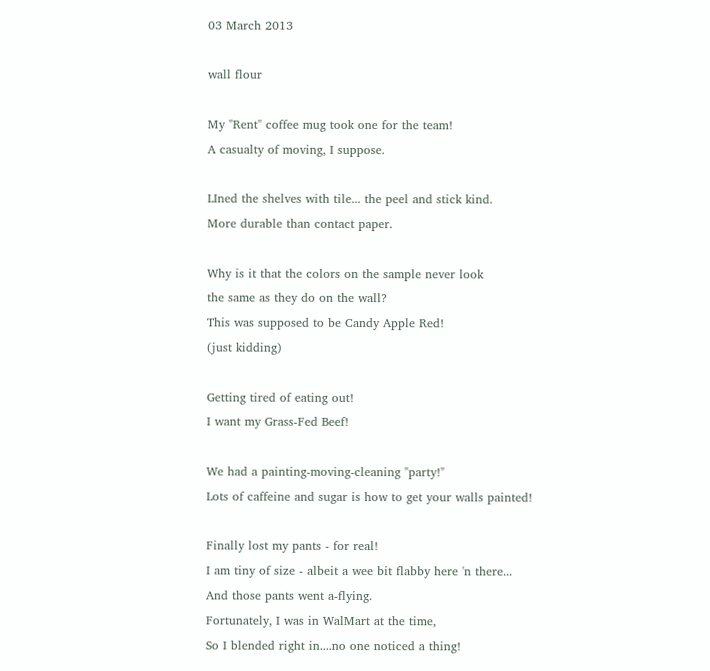03 March 2013

wall flour

My "Rent" coffee mug took one for the team!
A casualty of moving, I suppose.

LIned the shelves with tile... the peel and stick kind.
More durable than contact paper.

Why is it that the colors on the sample never look
the same as they do on the wall?
This was supposed to be Candy Apple Red!
(just kidding)

Getting tired of eating out!
I want my Grass-Fed Beef!

We had a painting-moving-cleaning "party!"
Lots of caffeine and sugar is how to get your walls painted!

Finally lost my pants - for real!
I am tiny of size - albeit a wee bit flabby here 'n there...
And those pants went a-flying.
Fortunately, I was in WalMart at the time,
So I blended right in....no one noticed a thing!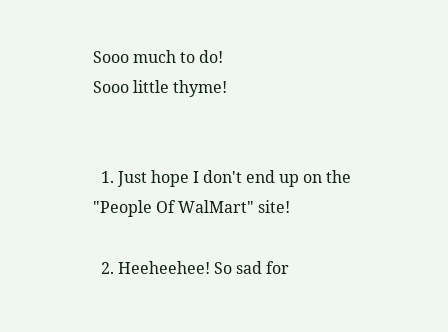Sooo much to do!
Sooo little thyme!


  1. Just hope I don't end up on the "People Of WalMart" site!

  2. Heeheehee! So sad for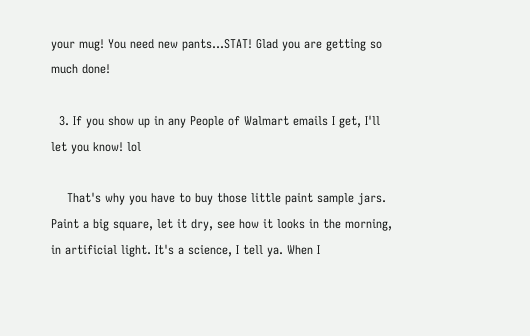your mug! You need new pants...STAT! Glad you are getting so much done!

  3. If you show up in any People of Walmart emails I get, I'll let you know! lol

    That's why you have to buy those little paint sample jars. Paint a big square, let it dry, see how it looks in the morning, in artificial light. It's a science, I tell ya. When I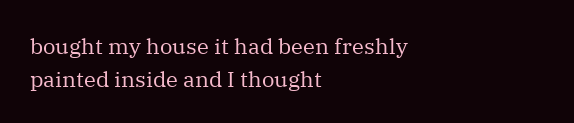bought my house it had been freshly painted inside and I thought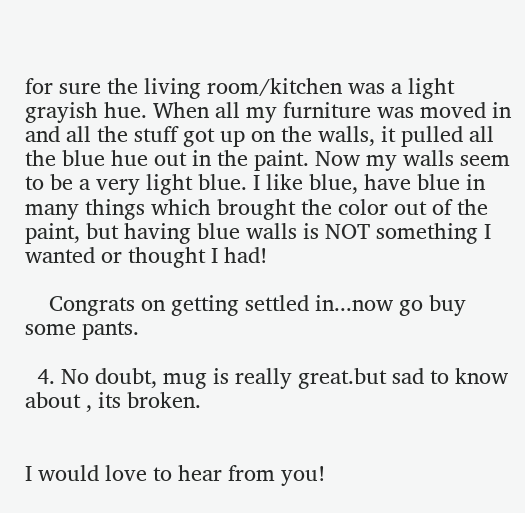for sure the living room/kitchen was a light grayish hue. When all my furniture was moved in and all the stuff got up on the walls, it pulled all the blue hue out in the paint. Now my walls seem to be a very light blue. I like blue, have blue in many things which brought the color out of the paint, but having blue walls is NOT something I wanted or thought I had!

    Congrats on getting settled in...now go buy some pants.

  4. No doubt, mug is really great.but sad to know about , its broken.


I would love to hear from you!